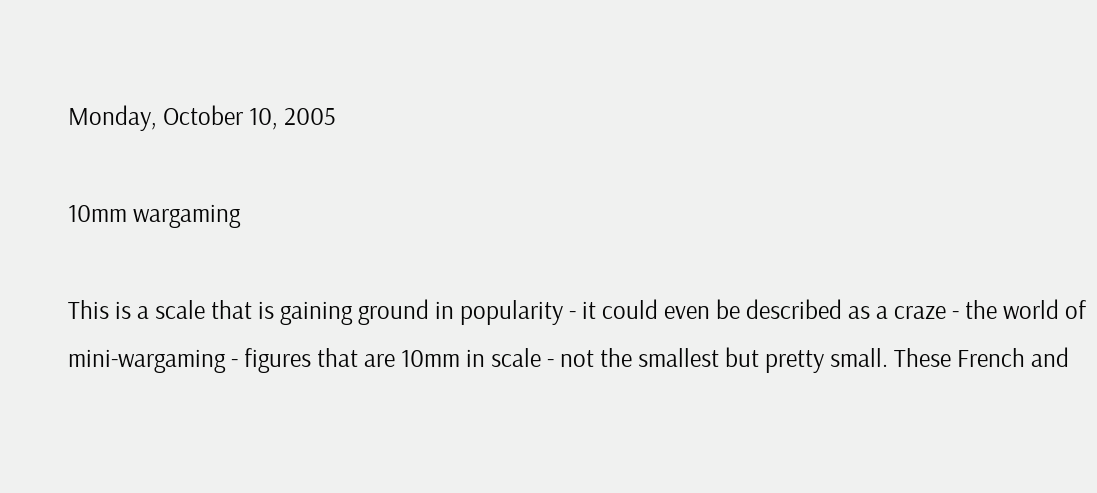Monday, October 10, 2005

10mm wargaming

This is a scale that is gaining ground in popularity - it could even be described as a craze - the world of mini-wargaming - figures that are 10mm in scale - not the smallest but pretty small. These French and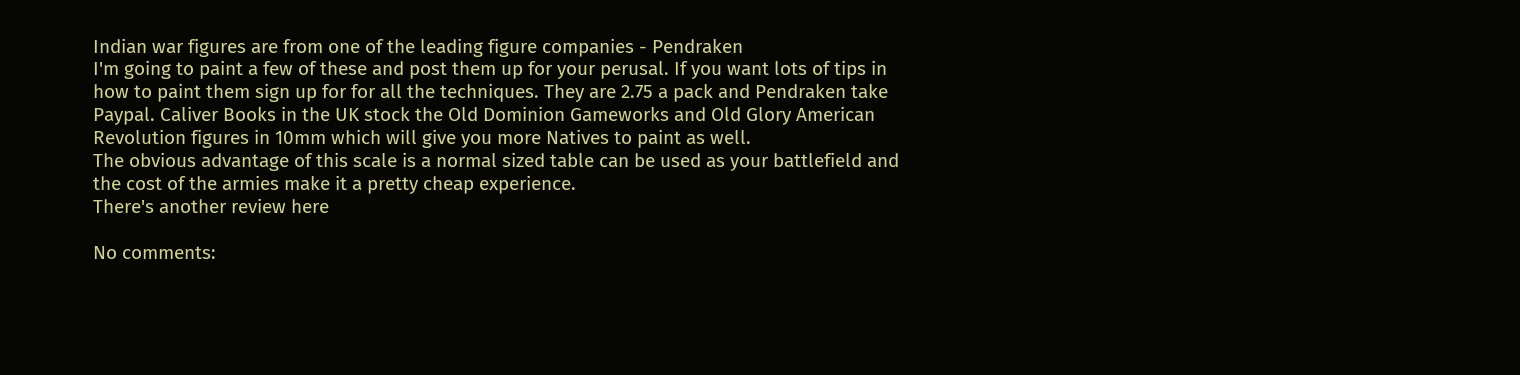Indian war figures are from one of the leading figure companies - Pendraken
I'm going to paint a few of these and post them up for your perusal. If you want lots of tips in how to paint them sign up for for all the techniques. They are 2.75 a pack and Pendraken take Paypal. Caliver Books in the UK stock the Old Dominion Gameworks and Old Glory American Revolution figures in 10mm which will give you more Natives to paint as well.
The obvious advantage of this scale is a normal sized table can be used as your battlefield and the cost of the armies make it a pretty cheap experience.
There's another review here

No comments: